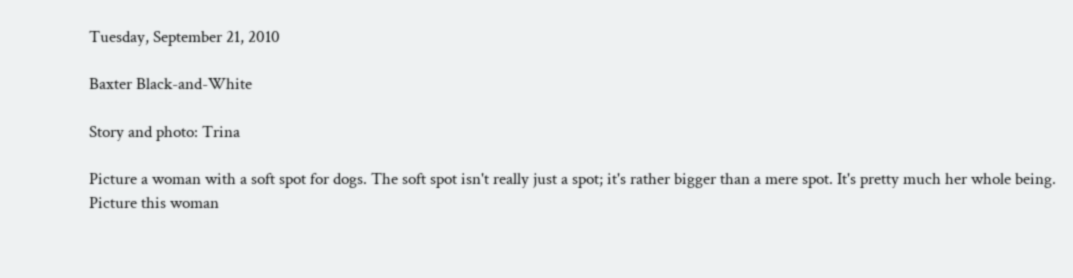Tuesday, September 21, 2010

Baxter Black-and-White

Story and photo: Trina

Picture a woman with a soft spot for dogs. The soft spot isn't really just a spot; it's rather bigger than a mere spot. It's pretty much her whole being. Picture this woman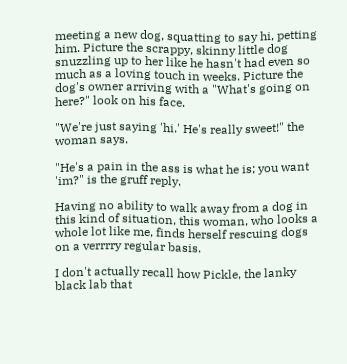meeting a new dog, squatting to say hi, petting him. Picture the scrappy, skinny little dog snuzzling up to her like he hasn't had even so much as a loving touch in weeks. Picture the dog's owner arriving with a "What's going on here?" look on his face.

"We're just saying 'hi.' He's really sweet!" the woman says.

"He's a pain in the ass is what he is; you want 'im?" is the gruff reply.

Having no ability to walk away from a dog in this kind of situation, this woman, who looks a whole lot like me, finds herself rescuing dogs on a verrrry regular basis.

I don't actually recall how Pickle, the lanky black lab that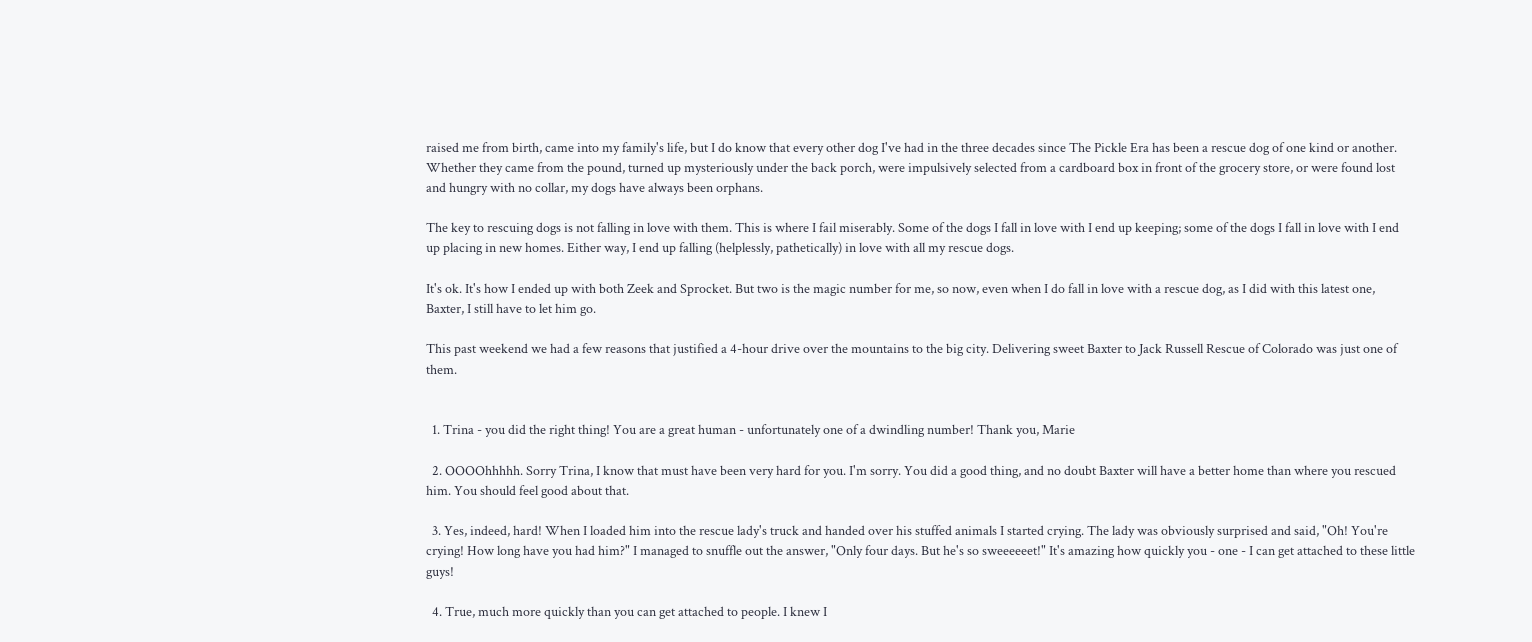raised me from birth, came into my family's life, but I do know that every other dog I've had in the three decades since The Pickle Era has been a rescue dog of one kind or another. Whether they came from the pound, turned up mysteriously under the back porch, were impulsively selected from a cardboard box in front of the grocery store, or were found lost and hungry with no collar, my dogs have always been orphans.

The key to rescuing dogs is not falling in love with them. This is where I fail miserably. Some of the dogs I fall in love with I end up keeping; some of the dogs I fall in love with I end up placing in new homes. Either way, I end up falling (helplessly, pathetically) in love with all my rescue dogs.

It's ok. It's how I ended up with both Zeek and Sprocket. But two is the magic number for me, so now, even when I do fall in love with a rescue dog, as I did with this latest one, Baxter, I still have to let him go.

This past weekend we had a few reasons that justified a 4-hour drive over the mountains to the big city. Delivering sweet Baxter to Jack Russell Rescue of Colorado was just one of them.


  1. Trina - you did the right thing! You are a great human - unfortunately one of a dwindling number! Thank you, Marie

  2. OOOOhhhhh. Sorry Trina, I know that must have been very hard for you. I'm sorry. You did a good thing, and no doubt Baxter will have a better home than where you rescued him. You should feel good about that.

  3. Yes, indeed, hard! When I loaded him into the rescue lady's truck and handed over his stuffed animals I started crying. The lady was obviously surprised and said, "Oh! You're crying! How long have you had him?" I managed to snuffle out the answer, "Only four days. But he's so sweeeeeet!" It's amazing how quickly you - one - I can get attached to these little guys!

  4. True, much more quickly than you can get attached to people. I knew I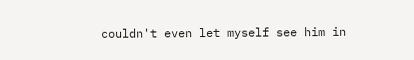couldn't even let myself see him in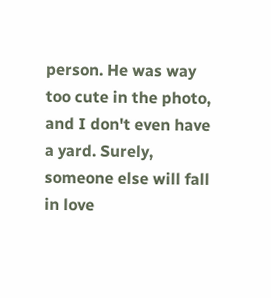person. He was way too cute in the photo, and I don't even have a yard. Surely, someone else will fall in love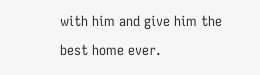with him and give him the best home ever.